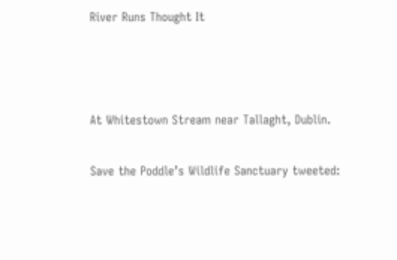River Runs Thought It



At Whitestown Stream near Tallaght, Dublin.

Save the Poddle’s Wildlife Sanctuary tweeted: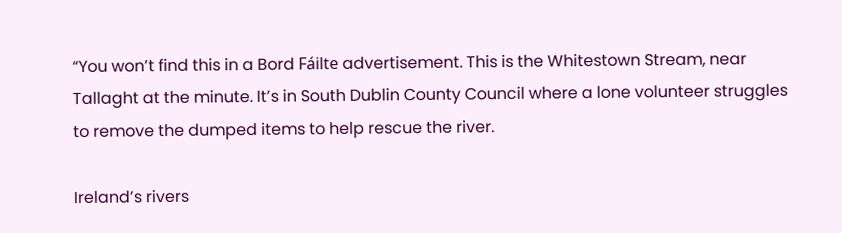“You won’t find this in a Bord Fáilte advertisement. This is the Whitestown Stream, near Tallaght at the minute. It’s in South Dublin County Council where a lone volunteer struggles to remove the dumped items to help rescue the river.

Ireland’s rivers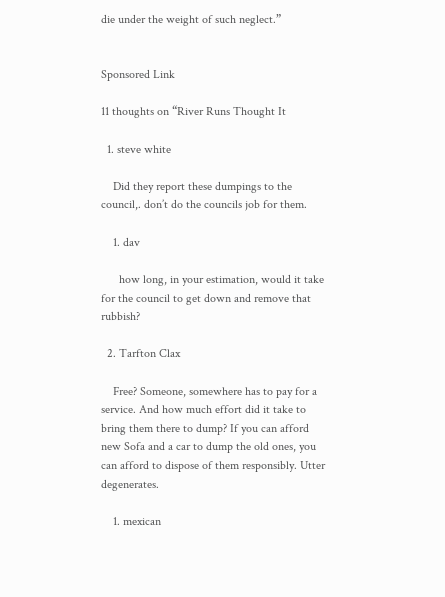die under the weight of such neglect.”


Sponsored Link

11 thoughts on “River Runs Thought It

  1. steve white

    Did they report these dumpings to the council,. don’t do the councils job for them.

    1. dav

      how long, in your estimation, would it take for the council to get down and remove that rubbish?

  2. Tarfton Clax

    Free? Someone, somewhere has to pay for a service. And how much effort did it take to bring them there to dump? If you can afford new Sofa and a car to dump the old ones, you can afford to dispose of them responsibly. Utter degenerates.

    1. mexican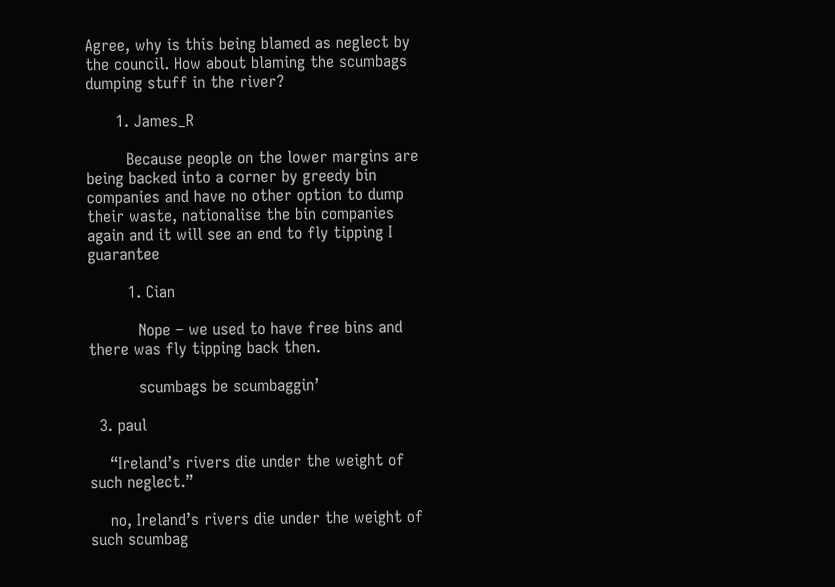Agree, why is this being blamed as neglect by the council. How about blaming the scumbags dumping stuff in the river?

      1. James_R

        Because people on the lower margins are being backed into a corner by greedy bin companies and have no other option to dump their waste, nationalise the bin companies again and it will see an end to fly tipping I guarantee

        1. Cian

          Nope – we used to have free bins and there was fly tipping back then.

          scumbags be scumbaggin’

  3. paul

    “Ireland’s rivers die under the weight of such neglect.”

    no, Ireland’s rivers die under the weight of such scumbag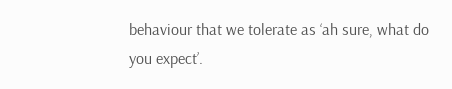behaviour that we tolerate as ‘ah sure, what do you expect’.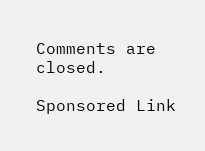Comments are closed.

Sponsored Link